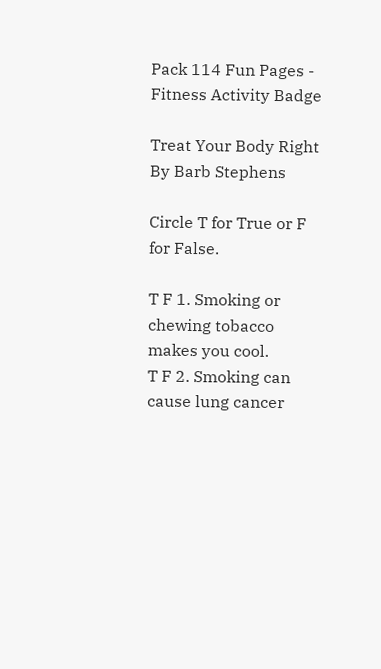Pack 114 Fun Pages - Fitness Activity Badge

Treat Your Body Right
By Barb Stephens

Circle T for True or F for False.

T F 1. Smoking or chewing tobacco makes you cool.
T F 2. Smoking can cause lung cancer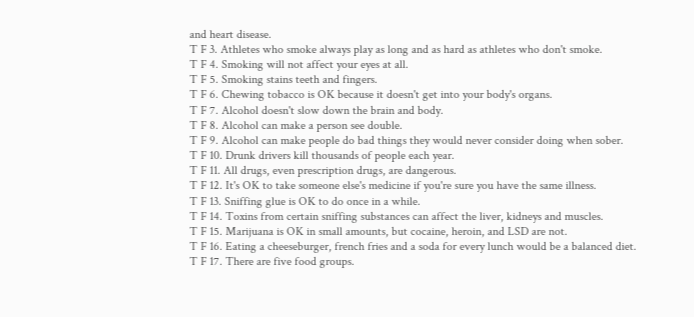and heart disease.
T F 3. Athletes who smoke always play as long and as hard as athletes who don't smoke.
T F 4. Smoking will not affect your eyes at all.
T F 5. Smoking stains teeth and fingers.
T F 6. Chewing tobacco is OK because it doesn't get into your body's organs.
T F 7. Alcohol doesn't slow down the brain and body.
T F 8. Alcohol can make a person see double.
T F 9. Alcohol can make people do bad things they would never consider doing when sober.
T F 10. Drunk drivers kill thousands of people each year.
T F 11. All drugs, even prescription drugs, are dangerous.
T F 12. It's OK to take someone else's medicine if you're sure you have the same illness.
T F 13. Sniffing glue is OK to do once in a while.
T F 14. Toxins from certain sniffing substances can affect the liver, kidneys and muscles.
T F 15. Marijuana is OK in small amounts, but cocaine, heroin, and LSD are not.
T F 16. Eating a cheeseburger, french fries and a soda for every lunch would be a balanced diet.
T F 17. There are five food groups.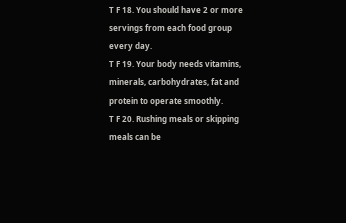T F 18. You should have 2 or more servings from each food group every day.
T F 19. Your body needs vitamins, minerals, carbohydrates, fat and protein to operate smoothly.
T F 20. Rushing meals or skipping meals can be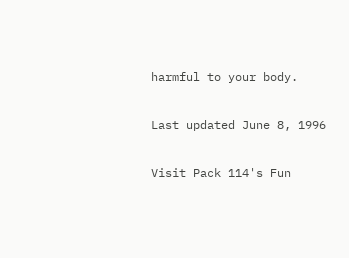harmful to your body.

Last updated June 8, 1996

Visit Pack 114's Fun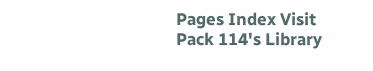Pages Index Visit Pack 114's Library